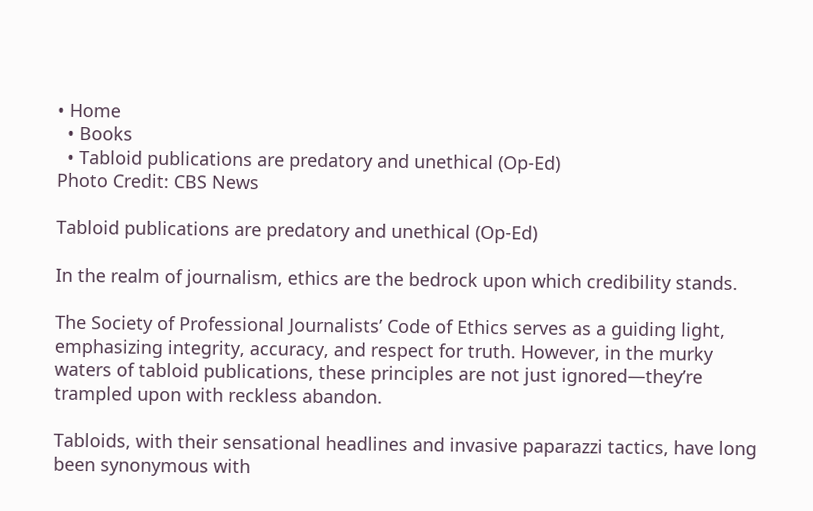• Home
  • Books
  • Tabloid publications are predatory and unethical (Op-Ed)
Photo Credit: CBS News

Tabloid publications are predatory and unethical (Op-Ed)

In the realm of journalism, ethics are the bedrock upon which credibility stands.

The Society of Professional Journalists’ Code of Ethics serves as a guiding light, emphasizing integrity, accuracy, and respect for truth. However, in the murky waters of tabloid publications, these principles are not just ignored—they’re trampled upon with reckless abandon.

Tabloids, with their sensational headlines and invasive paparazzi tactics, have long been synonymous with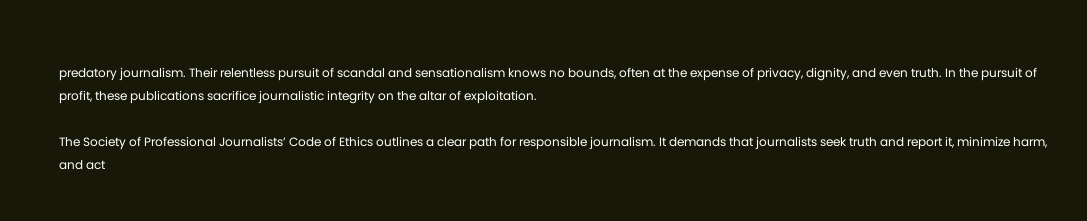predatory journalism. Their relentless pursuit of scandal and sensationalism knows no bounds, often at the expense of privacy, dignity, and even truth. In the pursuit of profit, these publications sacrifice journalistic integrity on the altar of exploitation.

The Society of Professional Journalists’ Code of Ethics outlines a clear path for responsible journalism. It demands that journalists seek truth and report it, minimize harm, and act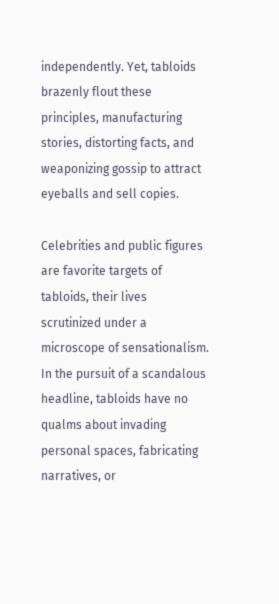independently. Yet, tabloids brazenly flout these principles, manufacturing stories, distorting facts, and weaponizing gossip to attract eyeballs and sell copies.

Celebrities and public figures are favorite targets of tabloids, their lives scrutinized under a microscope of sensationalism. In the pursuit of a scandalous headline, tabloids have no qualms about invading personal spaces, fabricating narratives, or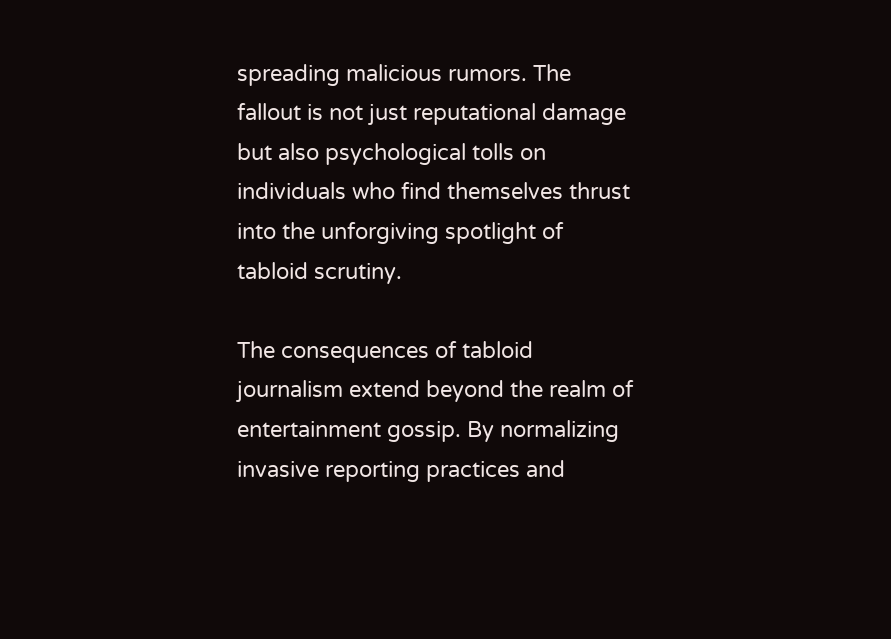spreading malicious rumors. The fallout is not just reputational damage but also psychological tolls on individuals who find themselves thrust into the unforgiving spotlight of tabloid scrutiny.

The consequences of tabloid journalism extend beyond the realm of entertainment gossip. By normalizing invasive reporting practices and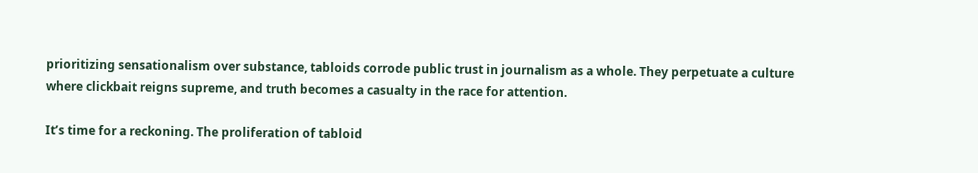prioritizing sensationalism over substance, tabloids corrode public trust in journalism as a whole. They perpetuate a culture where clickbait reigns supreme, and truth becomes a casualty in the race for attention.

It’s time for a reckoning. The proliferation of tabloid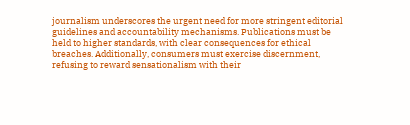journalism underscores the urgent need for more stringent editorial guidelines and accountability mechanisms. Publications must be held to higher standards, with clear consequences for ethical breaches. Additionally, consumers must exercise discernment, refusing to reward sensationalism with their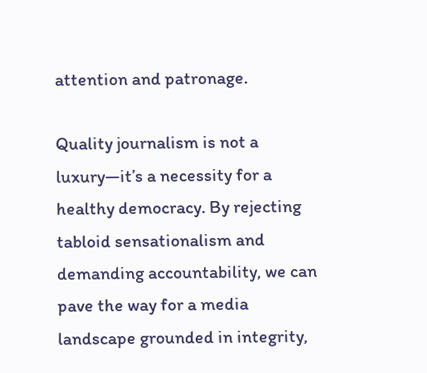attention and patronage.

Quality journalism is not a luxury—it’s a necessity for a healthy democracy. By rejecting tabloid sensationalism and demanding accountability, we can pave the way for a media landscape grounded in integrity,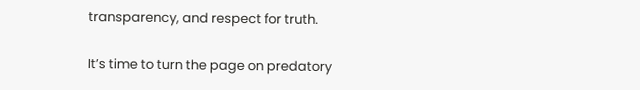transparency, and respect for truth.

It’s time to turn the page on predatory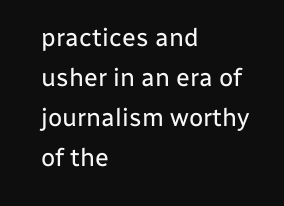practices and usher in an era of journalism worthy of the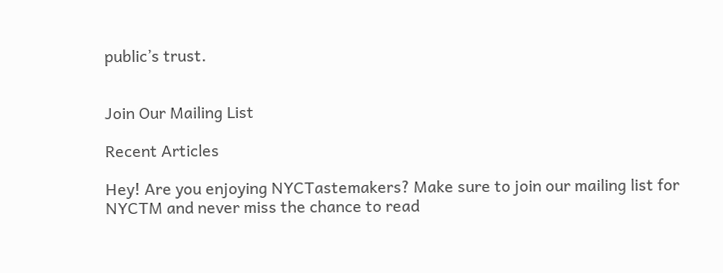public’s trust.


Join Our Mailing List

Recent Articles

Hey! Are you enjoying NYCTastemakers? Make sure to join our mailing list for NYCTM and never miss the chance to read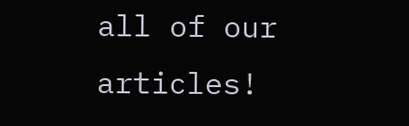all of our articles!